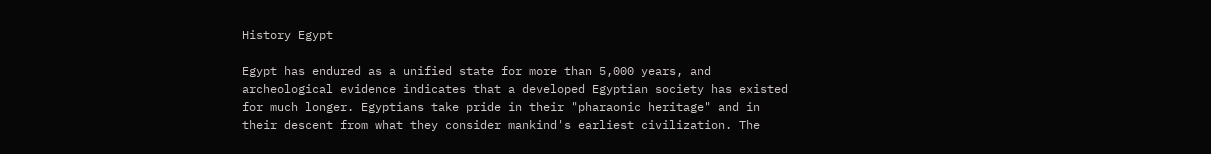History Egypt

Egypt has endured as a unified state for more than 5,000 years, and archeological evidence indicates that a developed Egyptian society has existed for much longer. Egyptians take pride in their "pharaonic heritage" and in their descent from what they consider mankind's earliest civilization. The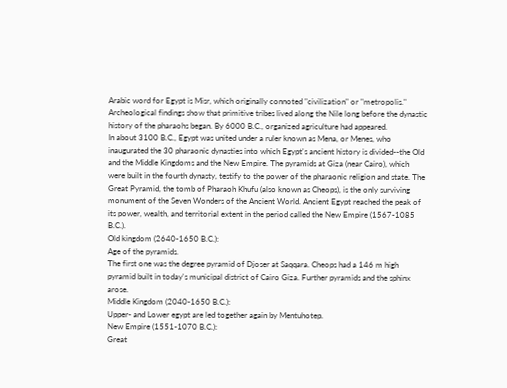Arabic word for Egypt is Misr, which originally connoted "civilization" or "metropolis."
Archeological findings show that primitive tribes lived along the Nile long before the dynastic history of the pharaohs began. By 6000 B.C., organized agriculture had appeared.
In about 3100 B.C., Egypt was united under a ruler known as Mena, or Menes, who inaugurated the 30 pharaonic dynasties into which Egypt's ancient history is divided--the Old and the Middle Kingdoms and the New Empire. The pyramids at Giza (near Cairo), which were built in the fourth dynasty, testify to the power of the pharaonic religion and state. The Great Pyramid, the tomb of Pharaoh Khufu (also known as Cheops), is the only surviving monument of the Seven Wonders of the Ancient World. Ancient Egypt reached the peak of its power, wealth, and territorial extent in the period called the New Empire (1567-1085 B.C.).
Old kingdom (2640-1650 B.C.):
Age of the pyramids.
The first one was the degree pyramid of Djoser at Saqqara. Cheops had a 146 m high pyramid built in today's municipal district of Cairo Giza. Further pyramids and the sphinx arose.
Middle Kingdom (2040-1650 B.C.):
Upper- and Lower egypt are led together again by Mentuhotep.
New Empire (1551-1070 B.C.):
Great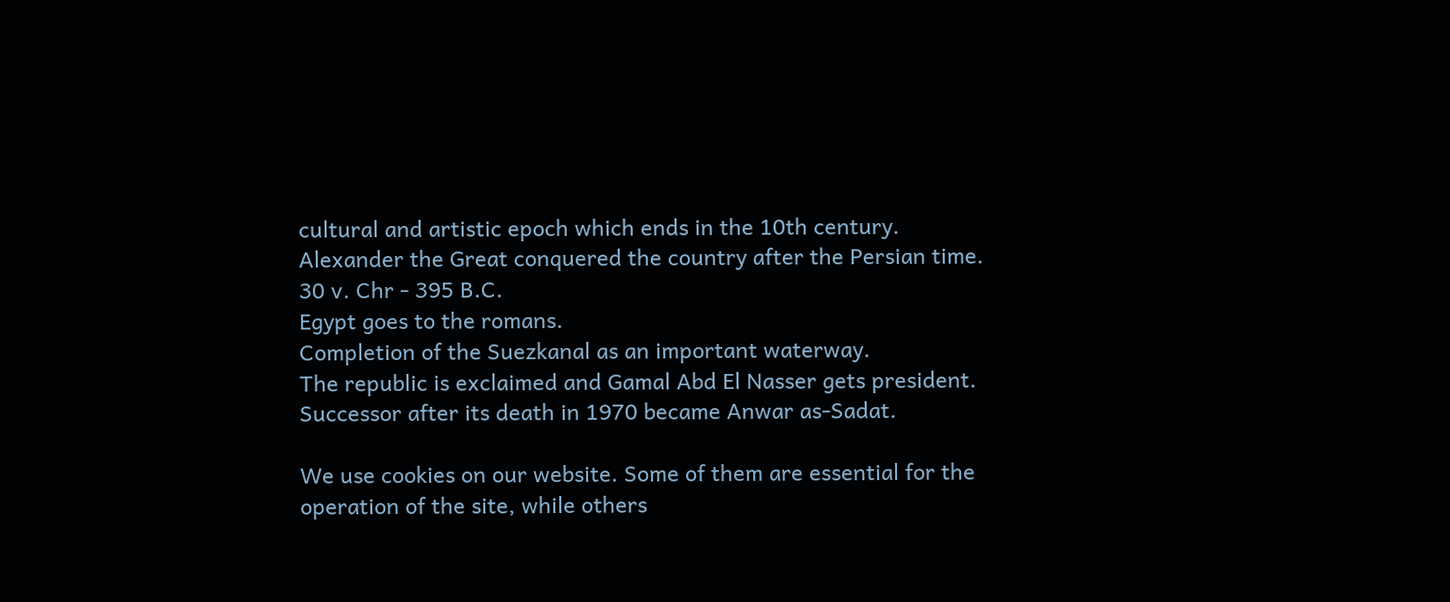cultural and artistic epoch which ends in the 10th century.
Alexander the Great conquered the country after the Persian time.
30 v. Chr - 395 B.C.
Egypt goes to the romans.
Completion of the Suezkanal as an important waterway.
The republic is exclaimed and Gamal Abd El Nasser gets president.
Successor after its death in 1970 became Anwar as-Sadat.

We use cookies on our website. Some of them are essential for the operation of the site, while others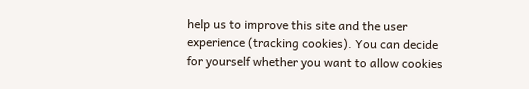help us to improve this site and the user experience (tracking cookies). You can decide for yourself whether you want to allow cookies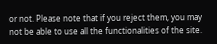or not. Please note that if you reject them, you may not be able to use all the functionalities of the site.